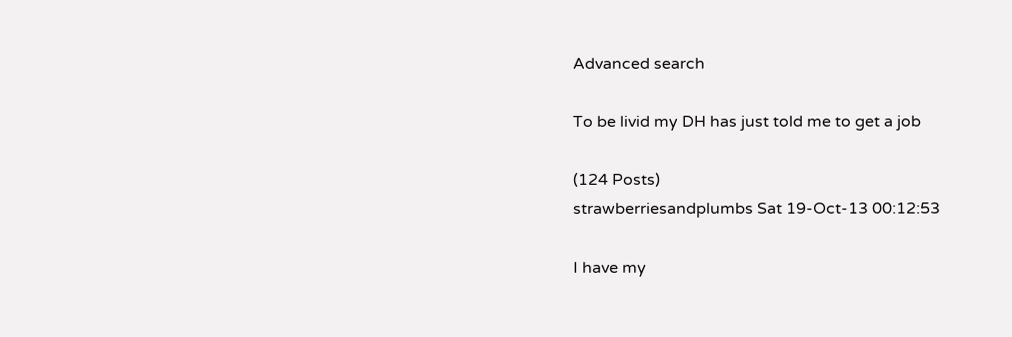Advanced search

To be livid my DH has just told me to get a job

(124 Posts)
strawberriesandplumbs Sat 19-Oct-13 00:12:53

I have my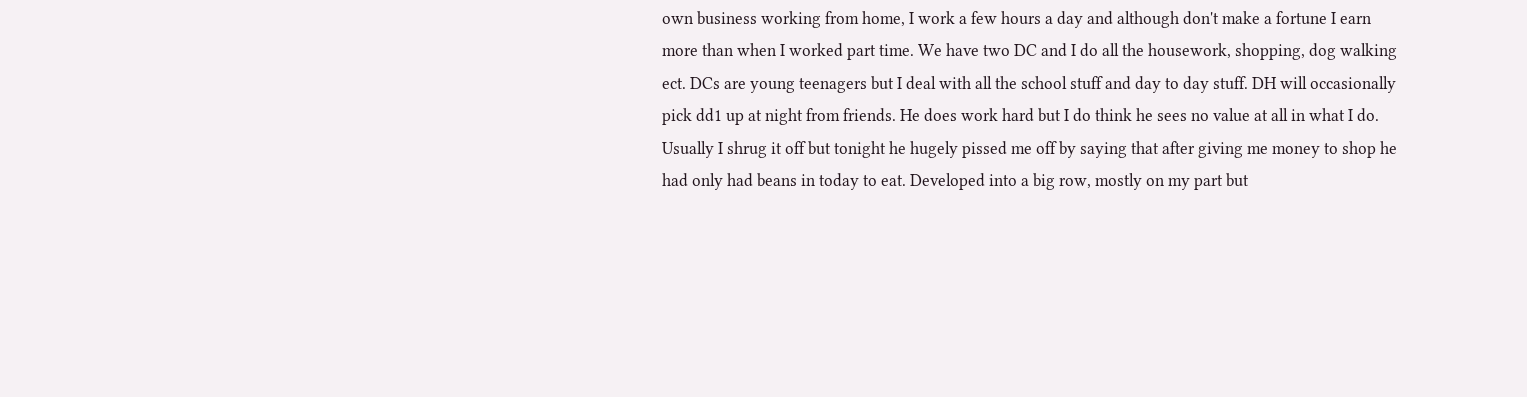own business working from home, I work a few hours a day and although don't make a fortune I earn more than when I worked part time. We have two DC and I do all the housework, shopping, dog walking ect. DCs are young teenagers but I deal with all the school stuff and day to day stuff. DH will occasionally pick dd1 up at night from friends. He does work hard but I do think he sees no value at all in what I do. Usually I shrug it off but tonight he hugely pissed me off by saying that after giving me money to shop he had only had beans in today to eat. Developed into a big row, mostly on my part but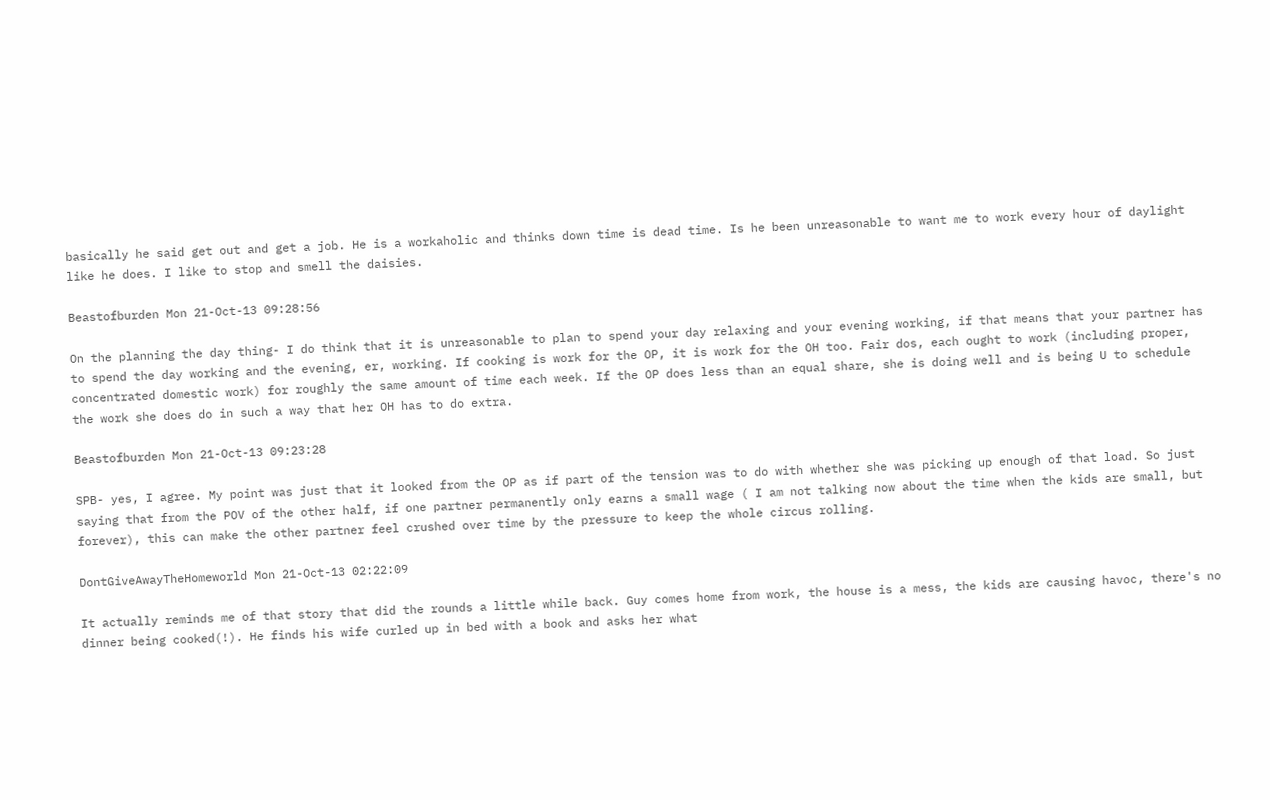basically he said get out and get a job. He is a workaholic and thinks down time is dead time. Is he been unreasonable to want me to work every hour of daylight like he does. I like to stop and smell the daisies.

Beastofburden Mon 21-Oct-13 09:28:56

On the planning the day thing- I do think that it is unreasonable to plan to spend your day relaxing and your evening working, if that means that your partner has to spend the day working and the evening, er, working. If cooking is work for the OP, it is work for the OH too. Fair dos, each ought to work (including proper, concentrated domestic work) for roughly the same amount of time each week. If the OP does less than an equal share, she is doing well and is being U to schedule the work she does do in such a way that her OH has to do extra.

Beastofburden Mon 21-Oct-13 09:23:28

SPB- yes, I agree. My point was just that it looked from the OP as if part of the tension was to do with whether she was picking up enough of that load. So just saying that from the POV of the other half, if one partner permanently only earns a small wage ( I am not talking now about the time when the kids are small, but forever), this can make the other partner feel crushed over time by the pressure to keep the whole circus rolling.

DontGiveAwayTheHomeworld Mon 21-Oct-13 02:22:09

It actually reminds me of that story that did the rounds a little while back. Guy comes home from work, the house is a mess, the kids are causing havoc, there's no dinner being cooked(!). He finds his wife curled up in bed with a book and asks her what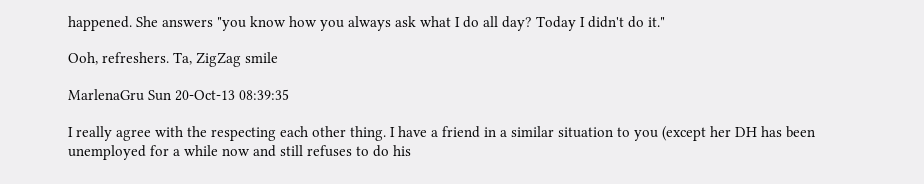happened. She answers "you know how you always ask what I do all day? Today I didn't do it."

Ooh, refreshers. Ta, ZigZag smile

MarlenaGru Sun 20-Oct-13 08:39:35

I really agree with the respecting each other thing. I have a friend in a similar situation to you (except her DH has been unemployed for a while now and still refuses to do his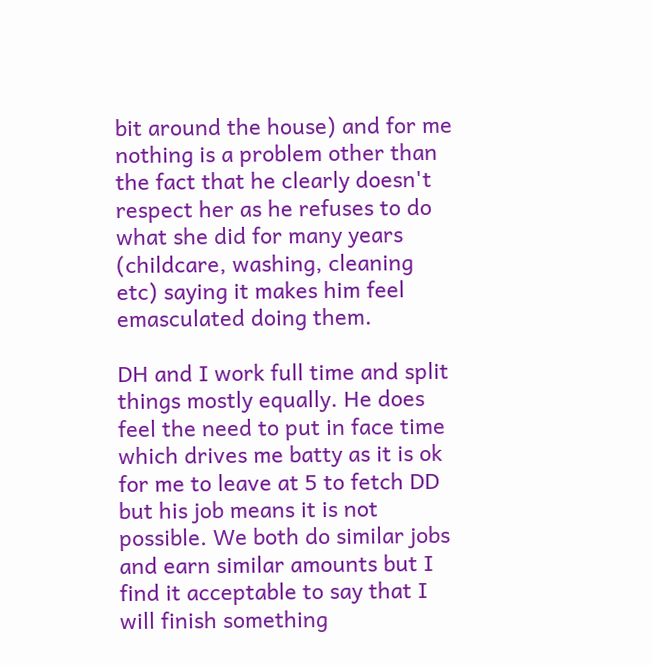bit around the house) and for me nothing is a problem other than the fact that he clearly doesn't respect her as he refuses to do what she did for many years (childcare, washing, cleaning etc) saying it makes him feel emasculated doing them.

DH and I work full time and split things mostly equally. He does feel the need to put in face time which drives me batty as it is ok for me to leave at 5 to fetch DD but his job means it is not possible. We both do similar jobs and earn similar amounts but I find it acceptable to say that I will finish something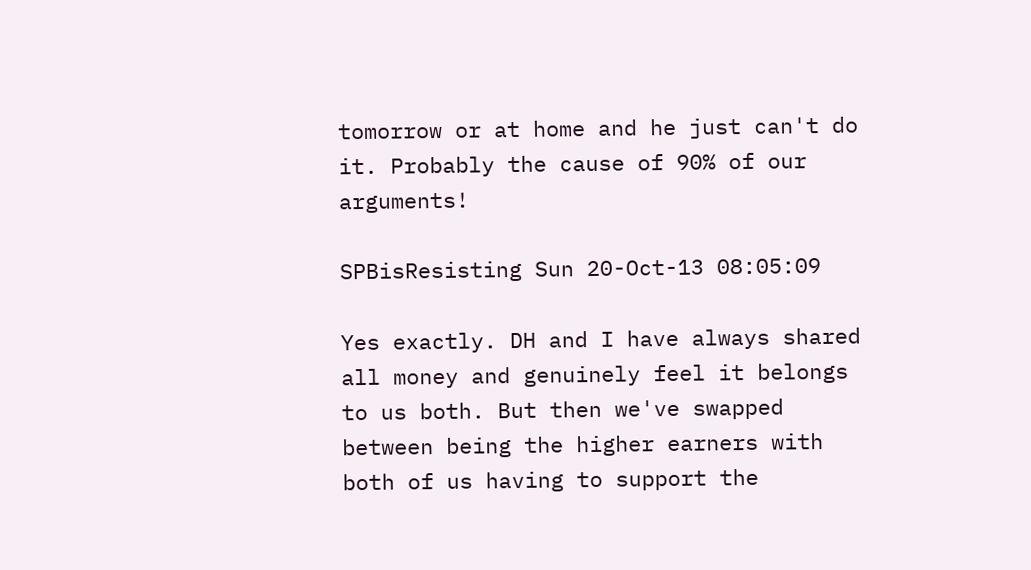tomorrow or at home and he just can't do it. Probably the cause of 90% of our arguments!

SPBisResisting Sun 20-Oct-13 08:05:09

Yes exactly. DH and I have always shared all money and genuinely feel it belongs to us both. But then we've swapped between being the higher earners with both of us having to support the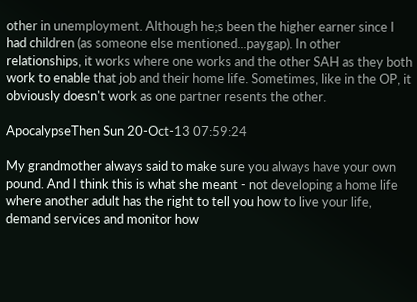other in unemployment. Although he;s been the higher earner since I had children (as someone else mentioned...paygap). In other relationships, it works where one works and the other SAH as they both work to enable that job and their home life. Sometimes, like in the OP, it obviously doesn't work as one partner resents the other.

ApocalypseThen Sun 20-Oct-13 07:59:24

My grandmother always said to make sure you always have your own pound. And I think this is what she meant - not developing a home life where another adult has the right to tell you how to live your life, demand services and monitor how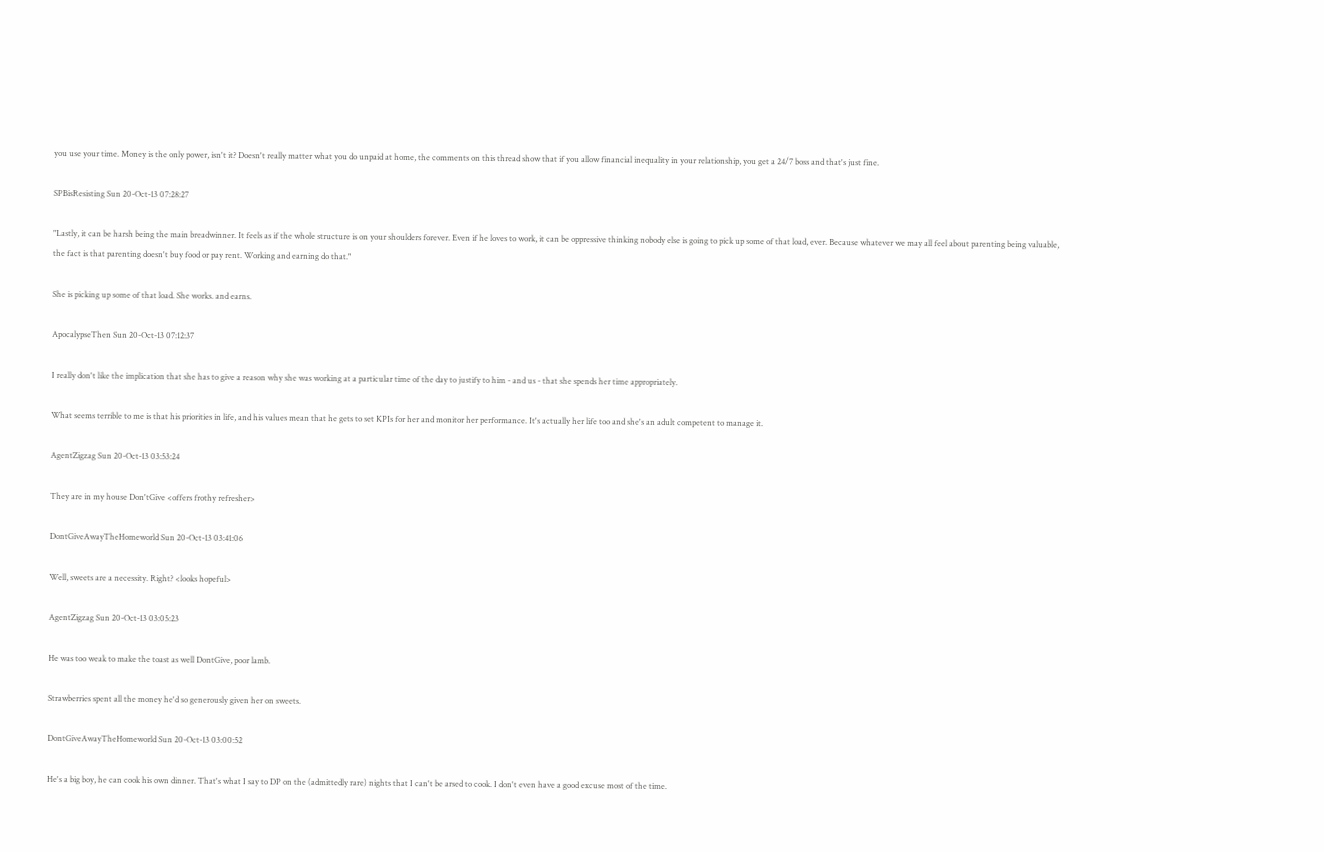you use your time. Money is the only power, isn't it? Doesn't really matter what you do unpaid at home, the comments on this thread show that if you allow financial inequality in your relationship, you get a 24/7 boss and that's just fine.

SPBisResisting Sun 20-Oct-13 07:28:27

"Lastly, it can be harsh being the main breadwinner. It feels as if the whole structure is on your shoulders forever. Even if he loves to work, it can be oppressive thinking nobody else is going to pick up some of that load, ever. Because whatever we may all feel about parenting being valuable, the fact is that parenting doesn't buy food or pay rent. Working and earning do that."

She is picking up some of that load. She works. and earns.

ApocalypseThen Sun 20-Oct-13 07:12:37

I really don't like the implication that she has to give a reason why she was working at a particular time of the day to justify to him - and us - that she spends her time appropriately.

What seems terrible to me is that his priorities in life, and his values mean that he gets to set KPIs for her and monitor her performance. It's actually her life too and she's an adult competent to manage it.

AgentZigzag Sun 20-Oct-13 03:53:24

They are in my house Don'tGive <offers frothy refresher>

DontGiveAwayTheHomeworld Sun 20-Oct-13 03:41:06

Well, sweets are a necessity. Right? <looks hopeful>

AgentZigzag Sun 20-Oct-13 03:05:23

He was too weak to make the toast as well DontGive, poor lamb.

Strawberries spent all the money he'd so generously given her on sweets.

DontGiveAwayTheHomeworld Sun 20-Oct-13 03:00:52

He's a big boy, he can cook his own dinner. That's what I say to DP on the (admittedly rare) nights that I can't be arsed to cook. I don't even have a good excuse most of the time.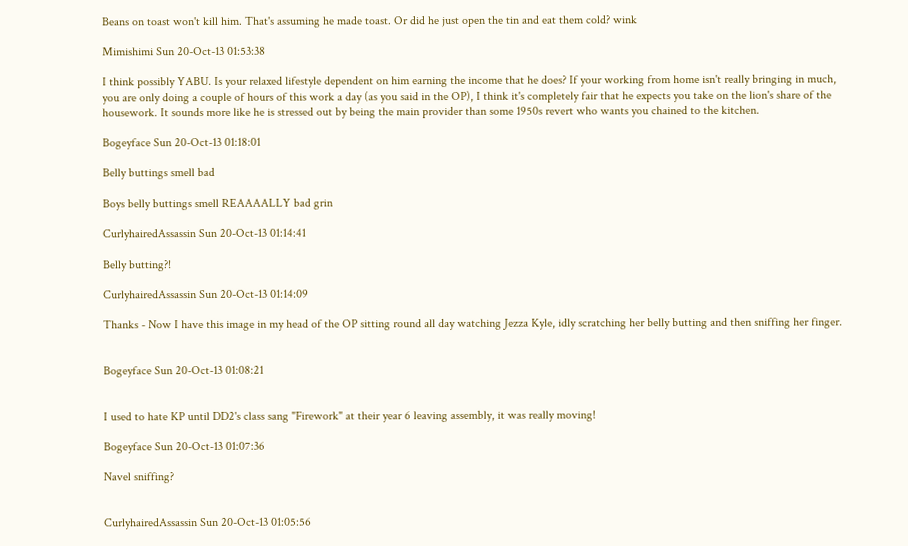Beans on toast won't kill him. That's assuming he made toast. Or did he just open the tin and eat them cold? wink

Mimishimi Sun 20-Oct-13 01:53:38

I think possibly YABU. Is your relaxed lifestyle dependent on him earning the income that he does? If your working from home isn't really bringing in much, you are only doing a couple of hours of this work a day (as you said in the OP), I think it's completely fair that he expects you take on the lion's share of the housework. It sounds more like he is stressed out by being the main provider than some 1950s revert who wants you chained to the kitchen.

Bogeyface Sun 20-Oct-13 01:18:01

Belly buttings smell bad

Boys belly buttings smell REAAAALLY bad grin

CurlyhairedAssassin Sun 20-Oct-13 01:14:41

Belly butting?!

CurlyhairedAssassin Sun 20-Oct-13 01:14:09

Thanks - Now I have this image in my head of the OP sitting round all day watching Jezza Kyle, idly scratching her belly butting and then sniffing her finger.


Bogeyface Sun 20-Oct-13 01:08:21


I used to hate KP until DD2's class sang "Firework" at their year 6 leaving assembly, it was really moving!

Bogeyface Sun 20-Oct-13 01:07:36

Navel sniffing?


CurlyhairedAssassin Sun 20-Oct-13 01:05:56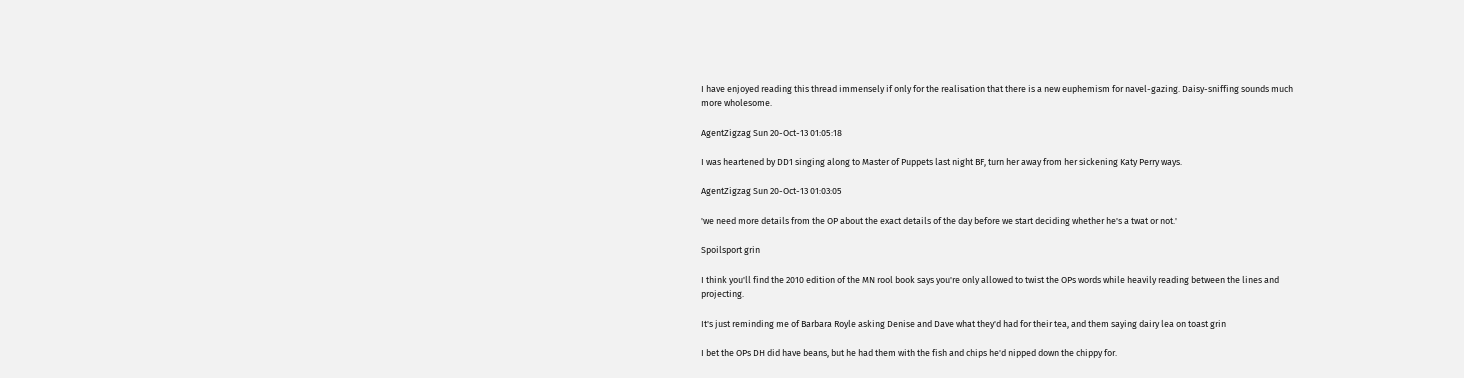I have enjoyed reading this thread immensely if only for the realisation that there is a new euphemism for navel-gazing. Daisy-sniffing sounds much more wholesome.

AgentZigzag Sun 20-Oct-13 01:05:18

I was heartened by DD1 singing along to Master of Puppets last night BF, turn her away from her sickening Katy Perry ways.

AgentZigzag Sun 20-Oct-13 01:03:05

'we need more details from the OP about the exact details of the day before we start deciding whether he's a twat or not.'

Spoilsport grin

I think you'll find the 2010 edition of the MN rool book says you're only allowed to twist the OPs words while heavily reading between the lines and projecting.

It's just reminding me of Barbara Royle asking Denise and Dave what they'd had for their tea, and them saying dairy lea on toast grin

I bet the OPs DH did have beans, but he had them with the fish and chips he'd nipped down the chippy for.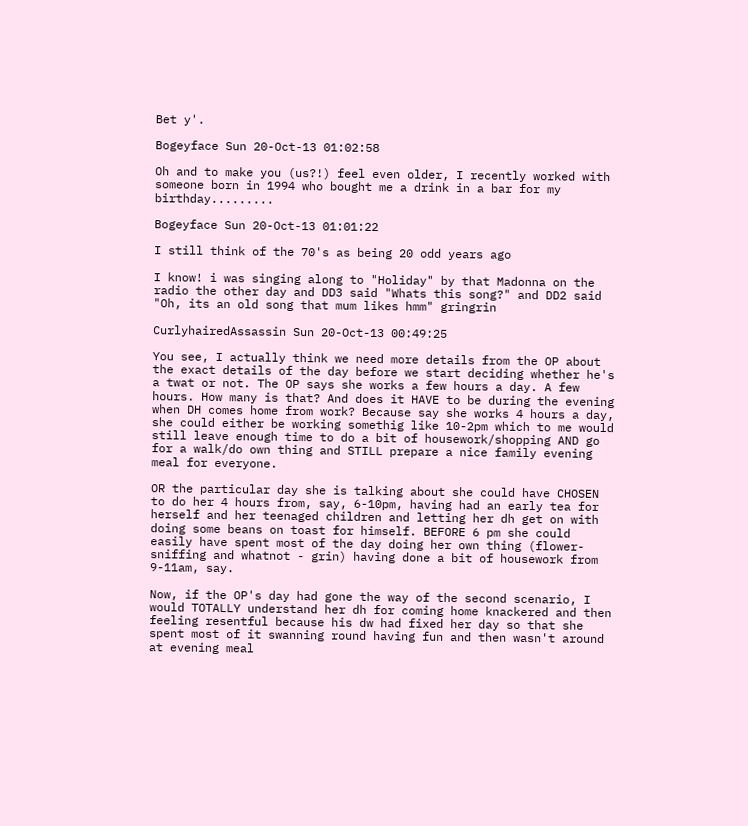Bet y'.

Bogeyface Sun 20-Oct-13 01:02:58

Oh and to make you (us?!) feel even older, I recently worked with someone born in 1994 who bought me a drink in a bar for my birthday.........

Bogeyface Sun 20-Oct-13 01:01:22

I still think of the 70's as being 20 odd years ago

I know! i was singing along to "Holiday" by that Madonna on the radio the other day and DD3 said "Whats this song?" and DD2 said "Oh, its an old song that mum likes hmm" gringrin

CurlyhairedAssassin Sun 20-Oct-13 00:49:25

You see, I actually think we need more details from the OP about the exact details of the day before we start deciding whether he's a twat or not. The OP says she works a few hours a day. A few hours. How many is that? And does it HAVE to be during the evening when DH comes home from work? Because say she works 4 hours a day, she could either be working somethig like 10-2pm which to me would still leave enough time to do a bit of housework/shopping AND go for a walk/do own thing and STILL prepare a nice family evening meal for everyone.

OR the particular day she is talking about she could have CHOSEN to do her 4 hours from, say, 6-10pm, having had an early tea for herself and her teenaged children and letting her dh get on with doing some beans on toast for himself. BEFORE 6 pm she could easily have spent most of the day doing her own thing (flower-sniffing and whatnot - grin) having done a bit of housework from 9-11am, say.

Now, if the OP's day had gone the way of the second scenario, I would TOTALLY understand her dh for coming home knackered and then feeling resentful because his dw had fixed her day so that she spent most of it swanning round having fun and then wasn't around at evening meal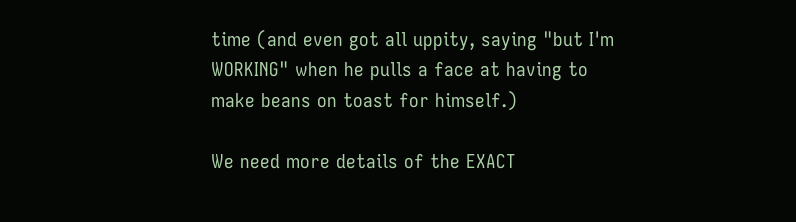time (and even got all uppity, saying "but I'm WORKING" when he pulls a face at having to make beans on toast for himself.)

We need more details of the EXACT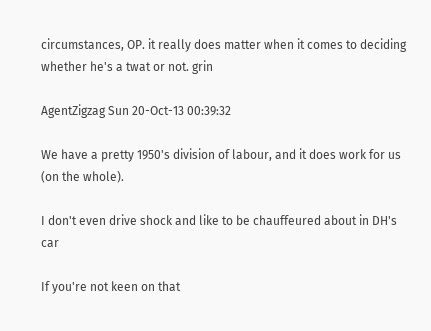circumstances, OP. it really does matter when it comes to deciding whether he's a twat or not. grin

AgentZigzag Sun 20-Oct-13 00:39:32

We have a pretty 1950's division of labour, and it does work for us (on the whole).

I don't even drive shock and like to be chauffeured about in DH's car

If you're not keen on that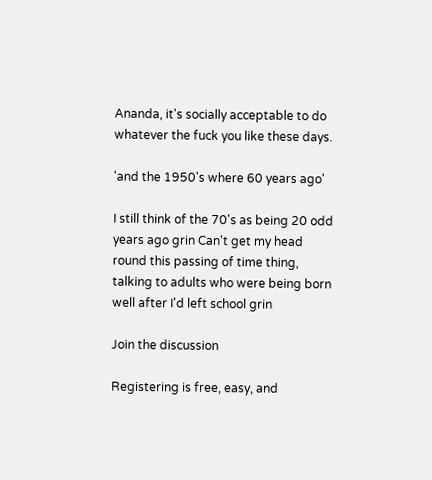Ananda, it's socially acceptable to do whatever the fuck you like these days.

'and the 1950's where 60 years ago'

I still think of the 70's as being 20 odd years ago grin Can't get my head round this passing of time thing, talking to adults who were being born well after I'd left school grin

Join the discussion

Registering is free, easy, and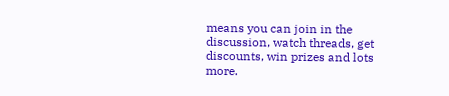means you can join in the discussion, watch threads, get discounts, win prizes and lots more.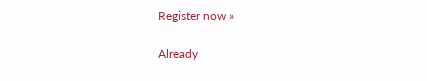Register now »

Already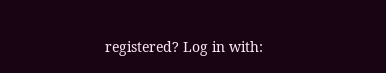registered? Log in with: